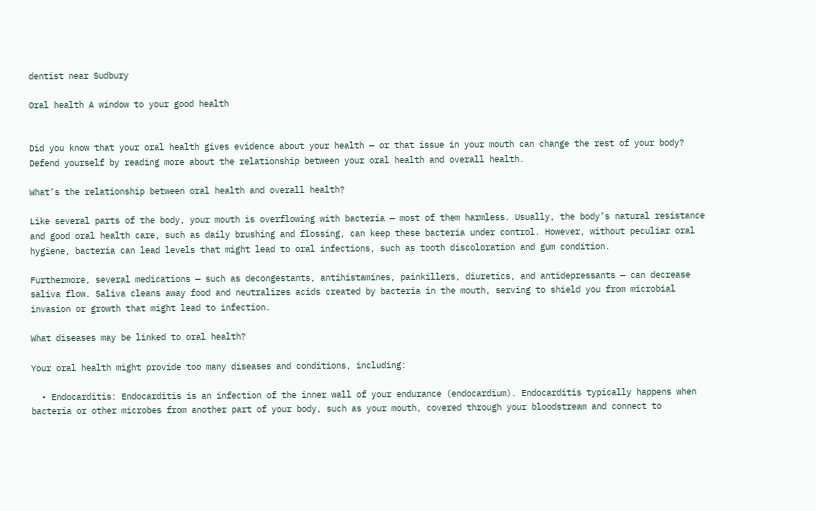dentist near Sudbury

Oral health A window to your good health


Did you know that your oral health gives evidence about your health — or that issue in your mouth can change the rest of your body? Defend yourself by reading more about the relationship between your oral health and overall health.

What’s the relationship between oral health and overall health?

Like several parts of the body, your mouth is overflowing with bacteria — most of them harmless. Usually, the body’s natural resistance and good oral health care, such as daily brushing and flossing, can keep these bacteria under control. However, without peculiar oral hygiene, bacteria can lead levels that might lead to oral infections, such as tooth discoloration and gum condition.

Furthermore, several medications — such as decongestants, antihistamines, painkillers, diuretics, and antidepressants — can decrease saliva flow. Saliva cleans away food and neutralizes acids created by bacteria in the mouth, serving to shield you from microbial invasion or growth that might lead to infection.

What diseases may be linked to oral health?

Your oral health might provide too many diseases and conditions, including:

  • Endocarditis: Endocarditis is an infection of the inner wall of your endurance (endocardium). Endocarditis typically happens when bacteria or other microbes from another part of your body, such as your mouth, covered through your bloodstream and connect to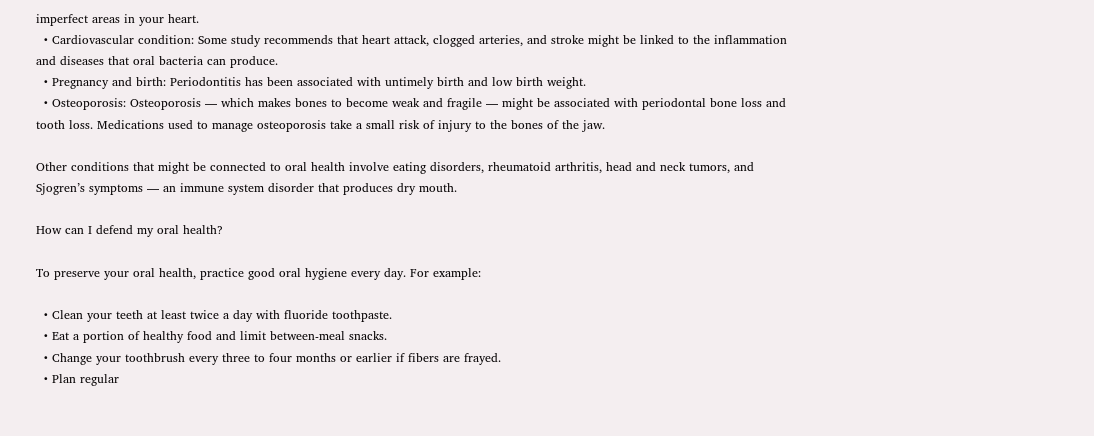imperfect areas in your heart.
  • Cardiovascular condition: Some study recommends that heart attack, clogged arteries, and stroke might be linked to the inflammation and diseases that oral bacteria can produce.
  • Pregnancy and birth: Periodontitis has been associated with untimely birth and low birth weight.
  • Osteoporosis: Osteoporosis — which makes bones to become weak and fragile — might be associated with periodontal bone loss and tooth loss. Medications used to manage osteoporosis take a small risk of injury to the bones of the jaw.

Other conditions that might be connected to oral health involve eating disorders, rheumatoid arthritis, head and neck tumors, and Sjogren’s symptoms — an immune system disorder that produces dry mouth.

How can I defend my oral health?

To preserve your oral health, practice good oral hygiene every day. For example:

  • Clean your teeth at least twice a day with fluoride toothpaste.
  • Eat a portion of healthy food and limit between-meal snacks.
  • Change your toothbrush every three to four months or earlier if fibers are frayed.
  • Plan regular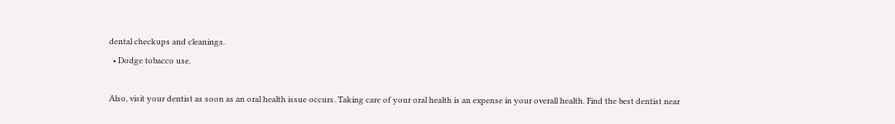dental checkups and cleanings.
  • Dodge tobacco use.

Also, visit your dentist as soon as an oral health issue occurs. Taking care of your oral health is an expense in your overall health. Find the best dentist near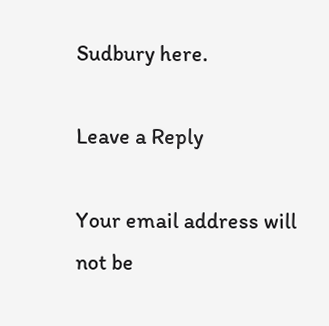Sudbury here.

Leave a Reply

Your email address will not be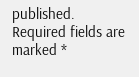published. Required fields are marked *